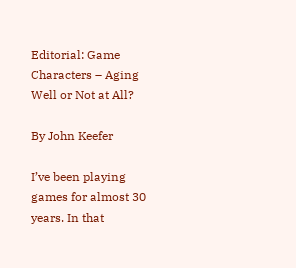Editorial: Game Characters – Aging Well or Not at All?

By John Keefer

I’ve been playing games for almost 30 years. In that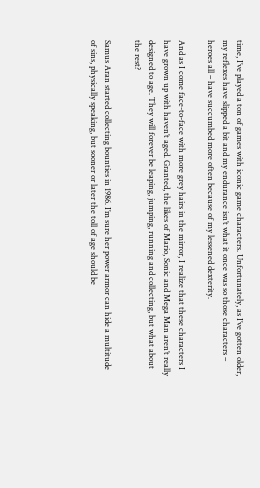time, I’ve played a ton of games with iconic game characters. Unfortunately, as I’ve gotten older, my reflexes have slipped a bit and my endurance isn’t what it once was so those characters – heroes all – have succumbed more often because of my lessened dexterity.

And as I come face-to-face with more grey hairs in the mirror, I realize that these characters I have grown up with haven’t aged. Granted, the likes of Mario, Sonic and Mega Man aren’t really designed to age. They will forever be leaping, jumping, running and collecting, but what about the rest?

Samus Aran started collecting bounties in 1986. I’m sure her power armor can hide a multitude of sins, physically speaking, but sooner or later the toll of age should be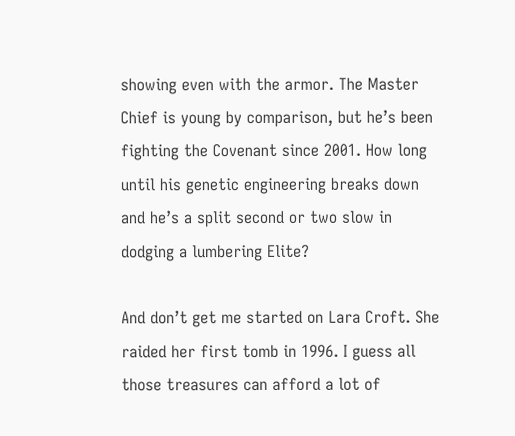showing even with the armor. The Master Chief is young by comparison, but he’s been fighting the Covenant since 2001. How long until his genetic engineering breaks down and he’s a split second or two slow in dodging a lumbering Elite?

And don’t get me started on Lara Croft. She raided her first tomb in 1996. I guess all those treasures can afford a lot of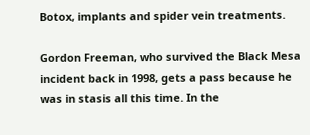Botox, implants and spider vein treatments.

Gordon Freeman, who survived the Black Mesa incident back in 1998, gets a pass because he was in stasis all this time. In the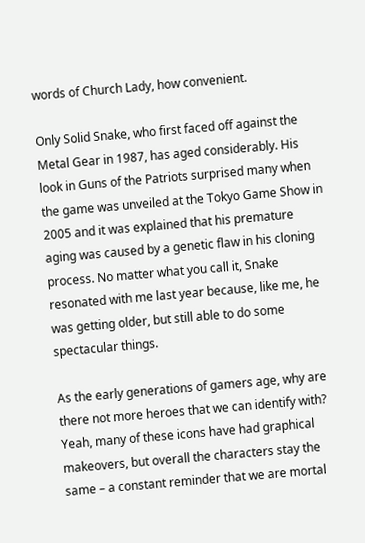words of Church Lady, how convenient.

Only Solid Snake, who first faced off against the Metal Gear in 1987, has aged considerably. His look in Guns of the Patriots surprised many when the game was unveiled at the Tokyo Game Show in 2005 and it was explained that his premature aging was caused by a genetic flaw in his cloning process. No matter what you call it, Snake resonated with me last year because, like me, he was getting older, but still able to do some spectacular things.

As the early generations of gamers age, why are there not more heroes that we can identify with? Yeah, many of these icons have had graphical makeovers, but overall the characters stay the same – a constant reminder that we are mortal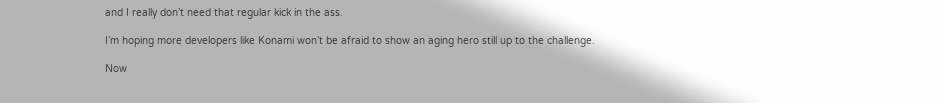and I really don’t need that regular kick in the ass.

I’m hoping more developers like Konami won’t be afraid to show an aging hero still up to the challenge.

Now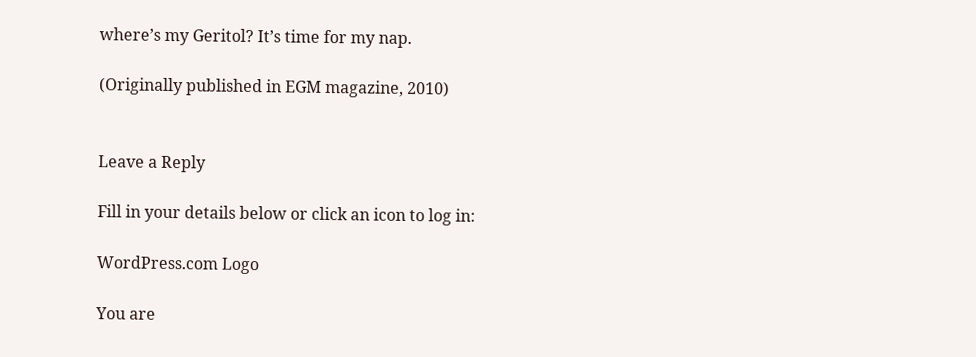where’s my Geritol? It’s time for my nap.

(Originally published in EGM magazine, 2010)


Leave a Reply

Fill in your details below or click an icon to log in:

WordPress.com Logo

You are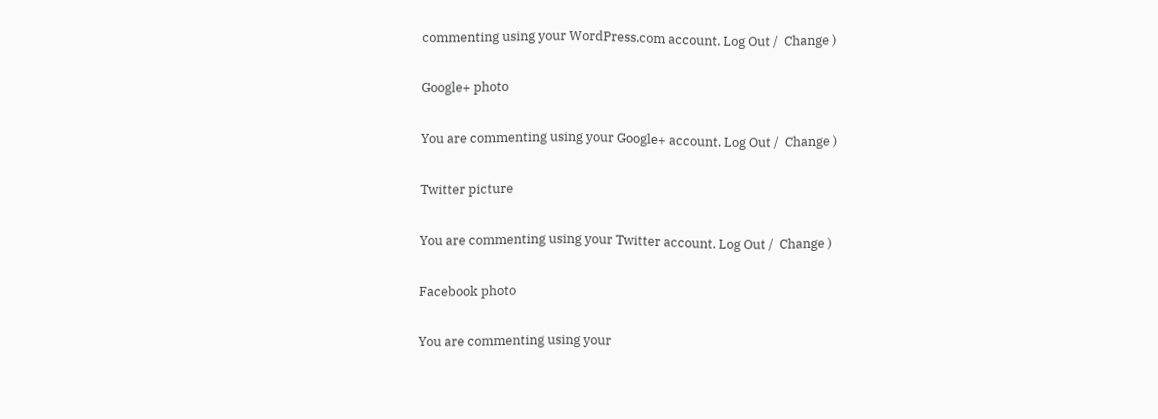commenting using your WordPress.com account. Log Out /  Change )

Google+ photo

You are commenting using your Google+ account. Log Out /  Change )

Twitter picture

You are commenting using your Twitter account. Log Out /  Change )

Facebook photo

You are commenting using your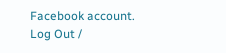Facebook account. Log Out /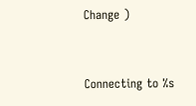Change )


Connecting to %s